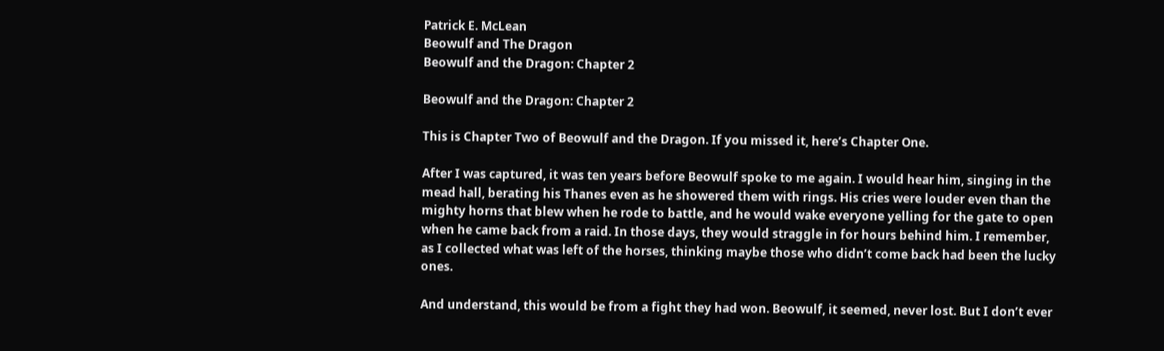Patrick E. McLean
Beowulf and The Dragon
Beowulf and the Dragon: Chapter 2

Beowulf and the Dragon: Chapter 2

This is Chapter Two of Beowulf and the Dragon. If you missed it, here’s Chapter One.

After I was captured, it was ten years before Beowulf spoke to me again. I would hear him, singing in the mead hall, berating his Thanes even as he showered them with rings. His cries were louder even than the mighty horns that blew when he rode to battle, and he would wake everyone yelling for the gate to open when he came back from a raid. In those days, they would straggle in for hours behind him. I remember, as I collected what was left of the horses, thinking maybe those who didn’t come back had been the lucky ones.

And understand, this would be from a fight they had won. Beowulf, it seemed, never lost. But I don’t ever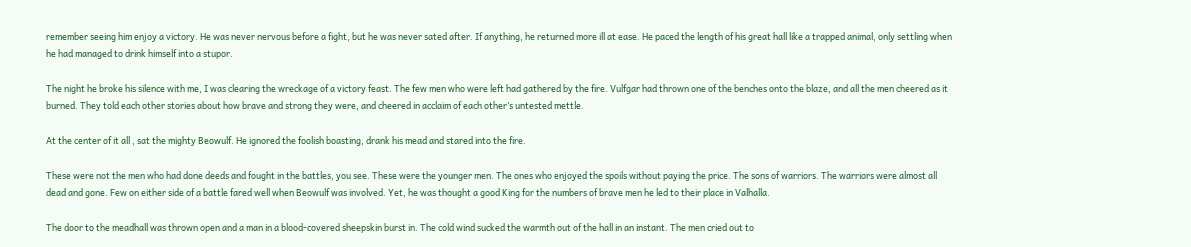remember seeing him enjoy a victory. He was never nervous before a fight, but he was never sated after. If anything, he returned more ill at ease. He paced the length of his great hall like a trapped animal, only settling when he had managed to drink himself into a stupor.

The night he broke his silence with me, I was clearing the wreckage of a victory feast. The few men who were left had gathered by the fire. Vulfgar had thrown one of the benches onto the blaze, and all the men cheered as it burned. They told each other stories about how brave and strong they were, and cheered in acclaim of each other’s untested mettle.

At the center of it all , sat the mighty Beowulf. He ignored the foolish boasting, drank his mead and stared into the fire.

These were not the men who had done deeds and fought in the battles, you see. These were the younger men. The ones who enjoyed the spoils without paying the price. The sons of warriors. The warriors were almost all dead and gone. Few on either side of a battle fared well when Beowulf was involved. Yet, he was thought a good King for the numbers of brave men he led to their place in Valhalla.

The door to the meadhall was thrown open and a man in a blood-covered sheepskin burst in. The cold wind sucked the warmth out of the hall in an instant. The men cried out to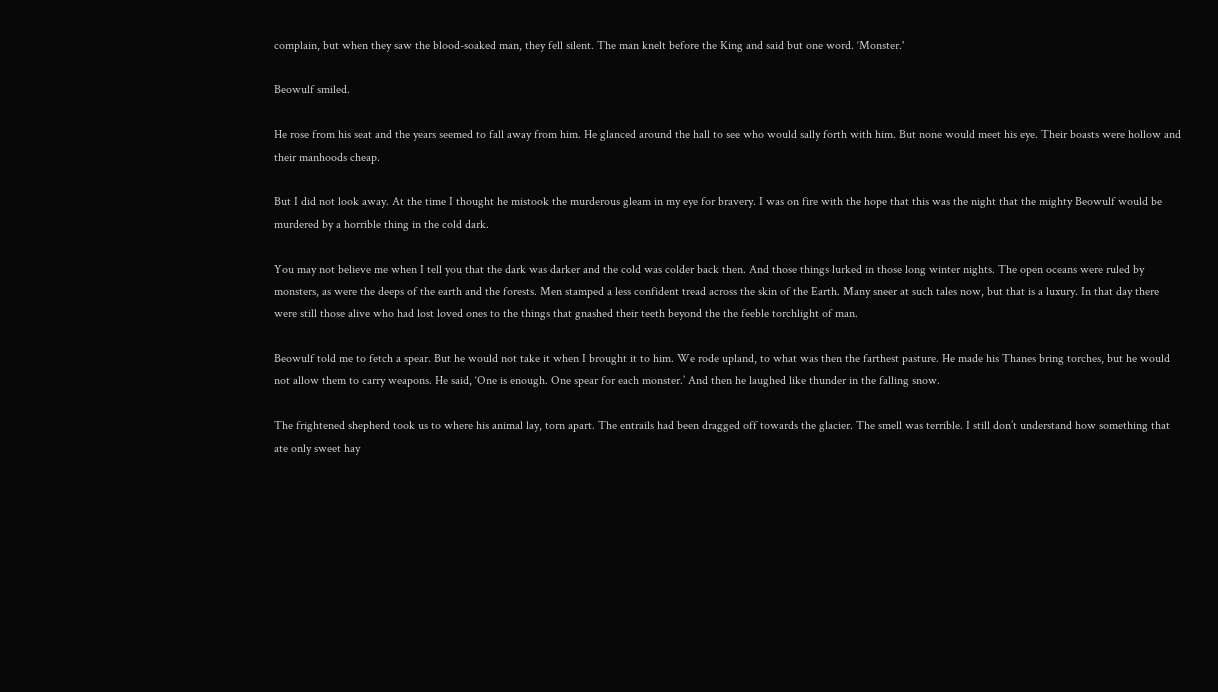complain, but when they saw the blood-soaked man, they fell silent. The man knelt before the King and said but one word. ‘Monster.'

Beowulf smiled.

He rose from his seat and the years seemed to fall away from him. He glanced around the hall to see who would sally forth with him. But none would meet his eye. Their boasts were hollow and their manhoods cheap.

But I did not look away. At the time I thought he mistook the murderous gleam in my eye for bravery. I was on fire with the hope that this was the night that the mighty Beowulf would be murdered by a horrible thing in the cold dark.

You may not believe me when I tell you that the dark was darker and the cold was colder back then. And those things lurked in those long winter nights. The open oceans were ruled by monsters, as were the deeps of the earth and the forests. Men stamped a less confident tread across the skin of the Earth. Many sneer at such tales now, but that is a luxury. In that day there were still those alive who had lost loved ones to the things that gnashed their teeth beyond the the feeble torchlight of man.

Beowulf told me to fetch a spear. But he would not take it when I brought it to him. We rode upland, to what was then the farthest pasture. He made his Thanes bring torches, but he would not allow them to carry weapons. He said, ‘One is enough. One spear for each monster.’ And then he laughed like thunder in the falling snow.

The frightened shepherd took us to where his animal lay, torn apart. The entrails had been dragged off towards the glacier. The smell was terrible. I still don’t understand how something that ate only sweet hay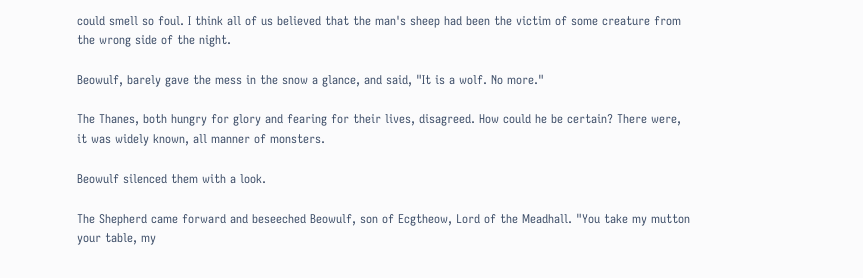could smell so foul. I think all of us believed that the man's sheep had been the victim of some creature from the wrong side of the night.

Beowulf, barely gave the mess in the snow a glance, and said, "It is a wolf. No more."

The Thanes, both hungry for glory and fearing for their lives, disagreed. How could he be certain? There were, it was widely known, all manner of monsters.

Beowulf silenced them with a look.

The Shepherd came forward and beseeched Beowulf, son of Ecgtheow, Lord of the Meadhall. "You take my mutton your table, my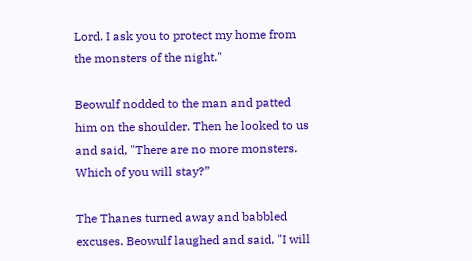Lord. I ask you to protect my home from the monsters of the night."

Beowulf nodded to the man and patted him on the shoulder. Then he looked to us and said, "There are no more monsters. Which of you will stay?”

The Thanes turned away and babbled excuses. Beowulf laughed and said, "I will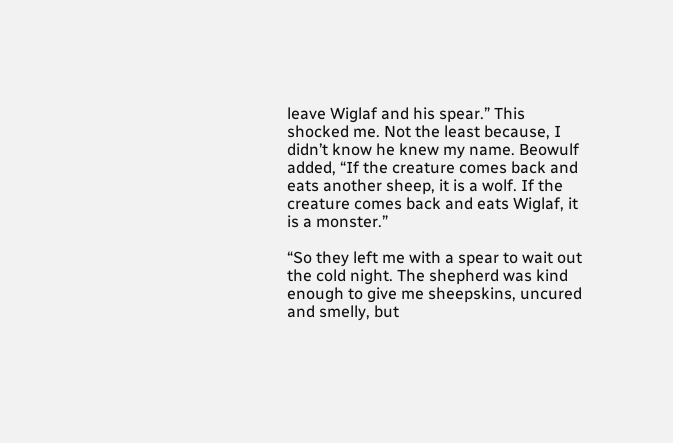leave Wiglaf and his spear.” This shocked me. Not the least because, I didn’t know he knew my name. Beowulf added, “If the creature comes back and eats another sheep, it is a wolf. If the creature comes back and eats Wiglaf, it is a monster.”

“So they left me with a spear to wait out the cold night. The shepherd was kind enough to give me sheepskins, uncured and smelly, but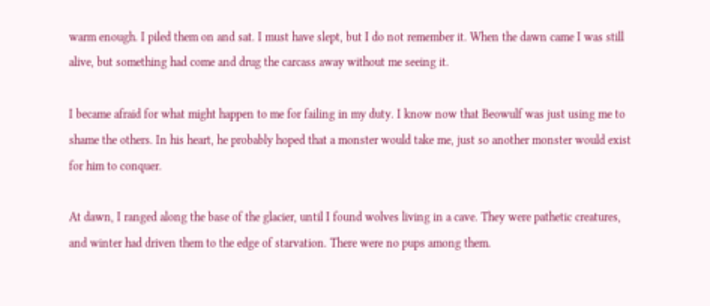warm enough. I piled them on and sat. I must have slept, but I do not remember it. When the dawn came I was still alive, but something had come and drug the carcass away without me seeing it.

I became afraid for what might happen to me for failing in my duty. I know now that Beowulf was just using me to shame the others. In his heart, he probably hoped that a monster would take me, just so another monster would exist for him to conquer.

At dawn, I ranged along the base of the glacier, until I found wolves living in a cave. They were pathetic creatures, and winter had driven them to the edge of starvation. There were no pups among them.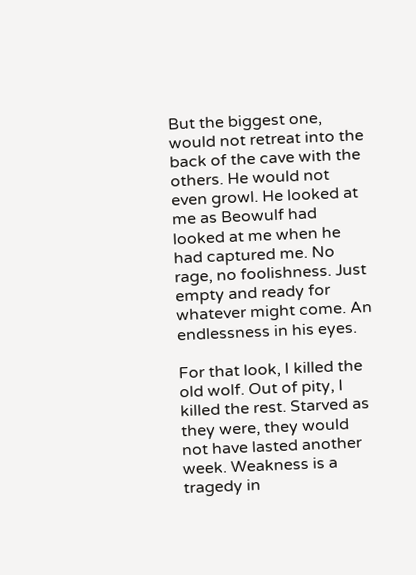But the biggest one, would not retreat into the back of the cave with the others. He would not even growl. He looked at me as Beowulf had looked at me when he had captured me. No rage, no foolishness. Just empty and ready for whatever might come. An endlessness in his eyes.

For that look, I killed the old wolf. Out of pity, I killed the rest. Starved as they were, they would not have lasted another week. Weakness is a tragedy in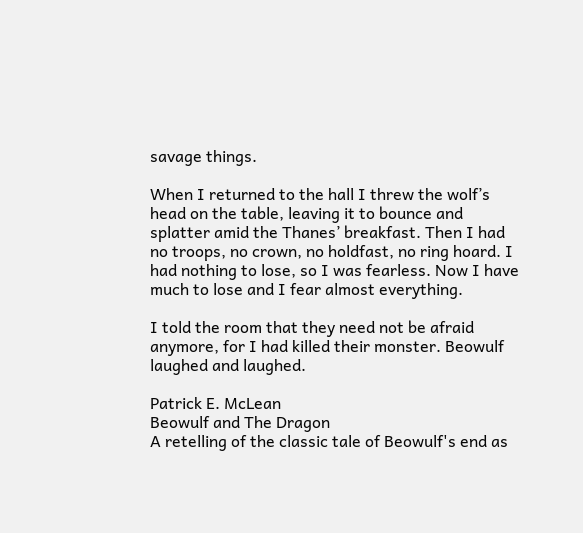savage things.

When I returned to the hall I threw the wolf’s head on the table, leaving it to bounce and splatter amid the Thanes’ breakfast. Then I had no troops, no crown, no holdfast, no ring hoard. I had nothing to lose, so I was fearless. Now I have much to lose and I fear almost everything.

I told the room that they need not be afraid anymore, for I had killed their monster. Beowulf laughed and laughed.

Patrick E. McLean
Beowulf and The Dragon
A retelling of the classic tale of Beowulf's end as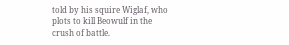told by his squire Wiglaf, who plots to kill Beowulf in the crush of battle.